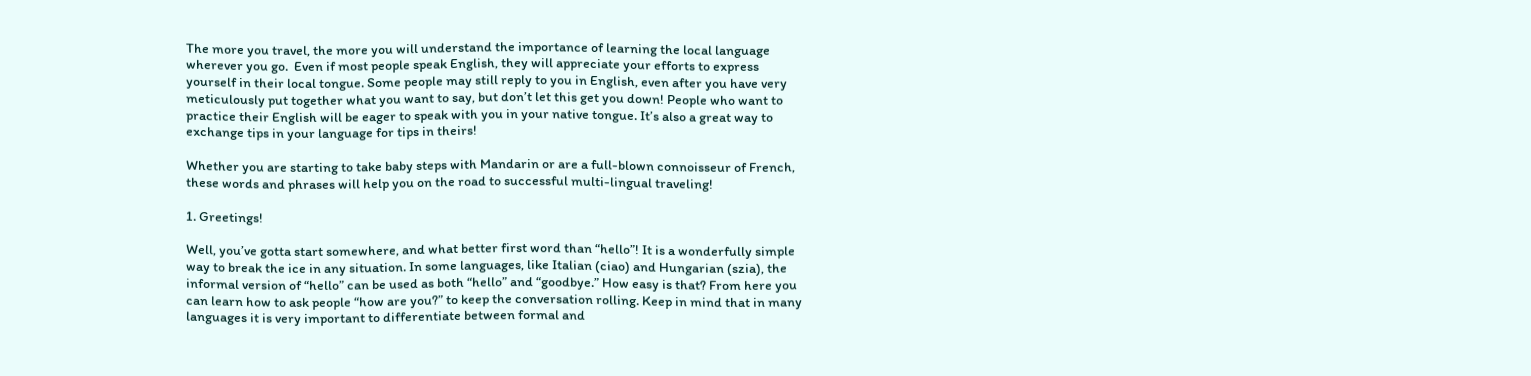The more you travel, the more you will understand the importance of learning the local language wherever you go.  Even if most people speak English, they will appreciate your efforts to express yourself in their local tongue. Some people may still reply to you in English, even after you have very meticulously put together what you want to say, but don’t let this get you down! People who want to practice their English will be eager to speak with you in your native tongue. It’s also a great way to exchange tips in your language for tips in theirs!

Whether you are starting to take baby steps with Mandarin or are a full-blown connoisseur of French, these words and phrases will help you on the road to successful multi-lingual traveling!

1. Greetings!

Well, you’ve gotta start somewhere, and what better first word than “hello”! It is a wonderfully simple way to break the ice in any situation. In some languages, like Italian (ciao) and Hungarian (szia), the informal version of “hello” can be used as both “hello” and “goodbye.” How easy is that? From here you can learn how to ask people “how are you?” to keep the conversation rolling. Keep in mind that in many languages it is very important to differentiate between formal and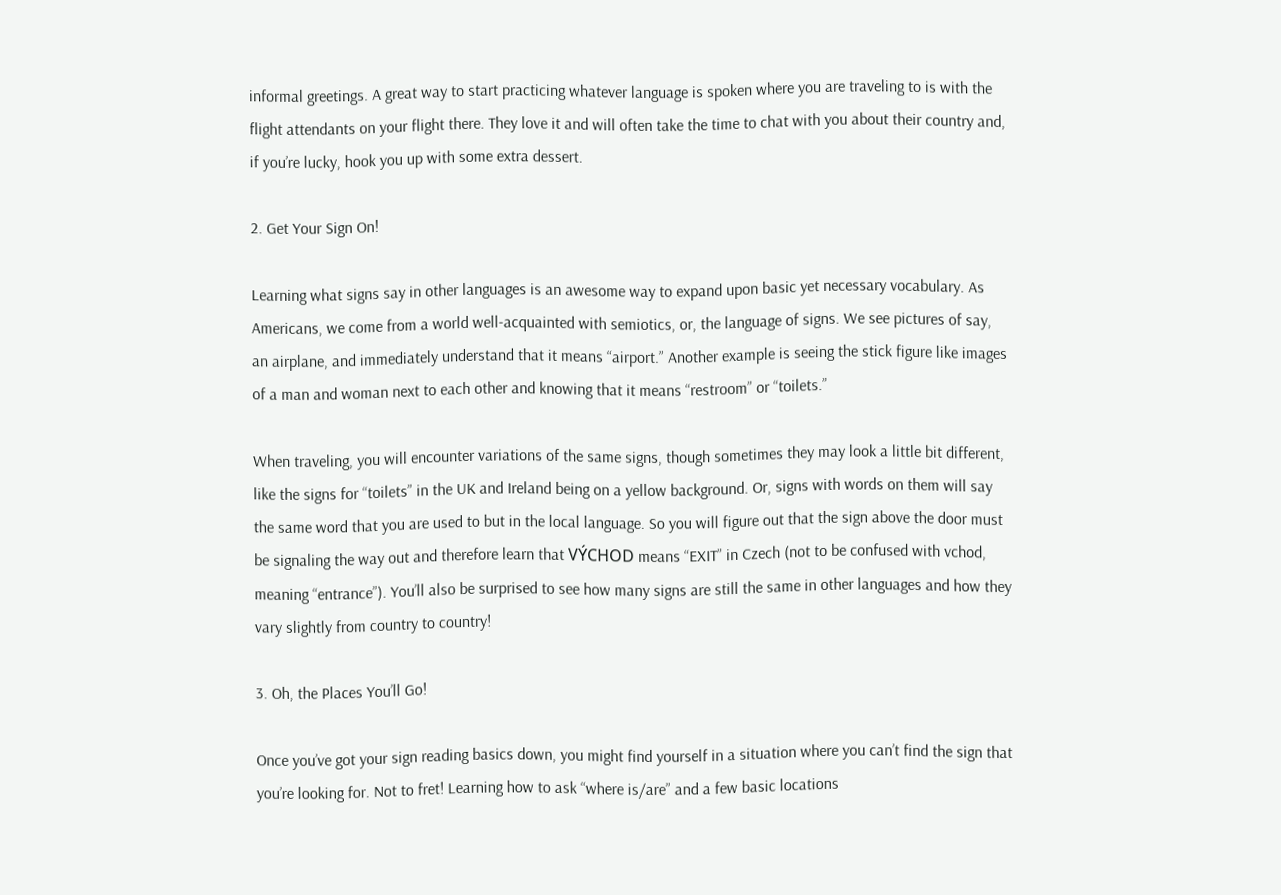informal greetings. A great way to start practicing whatever language is spoken where you are traveling to is with the flight attendants on your flight there. They love it and will often take the time to chat with you about their country and, if you’re lucky, hook you up with some extra dessert.

2. Get Your Sign On!

Learning what signs say in other languages is an awesome way to expand upon basic yet necessary vocabulary. As Americans, we come from a world well-acquainted with semiotics, or, the language of signs. We see pictures of say, an airplane, and immediately understand that it means “airport.” Another example is seeing the stick figure like images of a man and woman next to each other and knowing that it means “restroom” or “toilets.”

When traveling, you will encounter variations of the same signs, though sometimes they may look a little bit different, like the signs for “toilets” in the UK and Ireland being on a yellow background. Or, signs with words on them will say the same word that you are used to but in the local language. So you will figure out that the sign above the door must be signaling the way out and therefore learn that VÝCHOD means “EXIT” in Czech (not to be confused with vchod, meaning “entrance”). You’ll also be surprised to see how many signs are still the same in other languages and how they vary slightly from country to country!

3. Oh, the Places You’ll Go!

Once you’ve got your sign reading basics down, you might find yourself in a situation where you can’t find the sign that you’re looking for. Not to fret! Learning how to ask “where is/are” and a few basic locations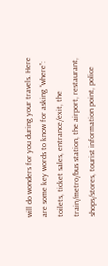will do wonders for you during your travels. Here are some key words to know for asking “where”: toilets, ticket sales, entrance/exit, the train/metro/bus station, the airport, restaurant, shops/stores, tourist information point, police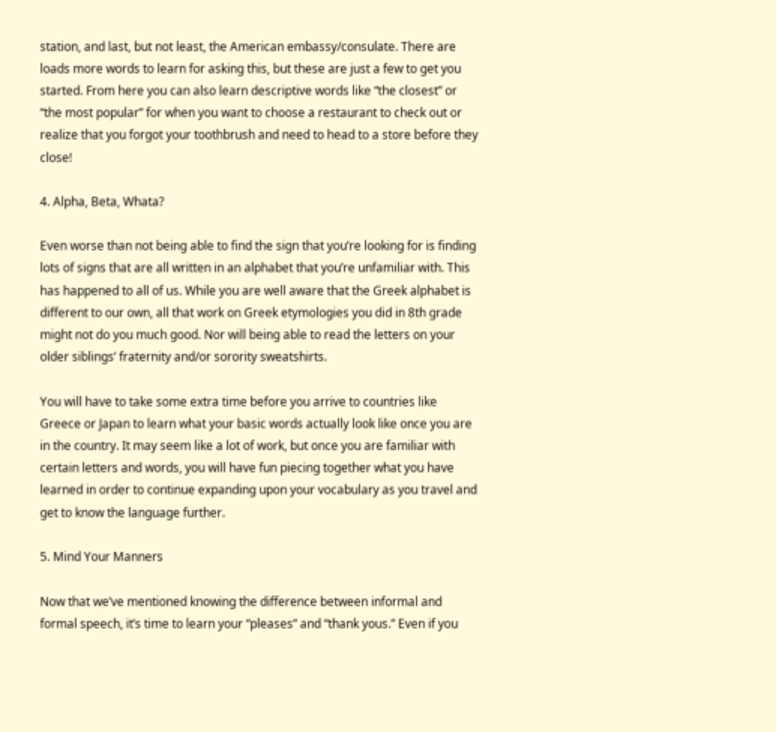station, and last, but not least, the American embassy/consulate. There are loads more words to learn for asking this, but these are just a few to get you started. From here you can also learn descriptive words like “the closest” or “the most popular” for when you want to choose a restaurant to check out or realize that you forgot your toothbrush and need to head to a store before they close!

4. Alpha, Beta, Whata?

Even worse than not being able to find the sign that you’re looking for is finding lots of signs that are all written in an alphabet that you’re unfamiliar with. This has happened to all of us. While you are well aware that the Greek alphabet is different to our own, all that work on Greek etymologies you did in 8th grade might not do you much good. Nor will being able to read the letters on your older siblings’ fraternity and/or sorority sweatshirts.

You will have to take some extra time before you arrive to countries like Greece or Japan to learn what your basic words actually look like once you are in the country. It may seem like a lot of work, but once you are familiar with certain letters and words, you will have fun piecing together what you have learned in order to continue expanding upon your vocabulary as you travel and get to know the language further.

5. Mind Your Manners

Now that we’ve mentioned knowing the difference between informal and formal speech, it’s time to learn your “pleases” and “thank yous.” Even if you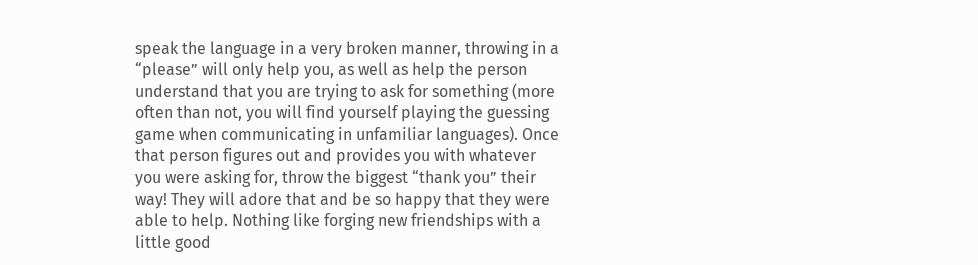speak the language in a very broken manner, throwing in a “please” will only help you, as well as help the person understand that you are trying to ask for something (more often than not, you will find yourself playing the guessing game when communicating in unfamiliar languages). Once that person figures out and provides you with whatever you were asking for, throw the biggest “thank you” their way! They will adore that and be so happy that they were able to help. Nothing like forging new friendships with a little good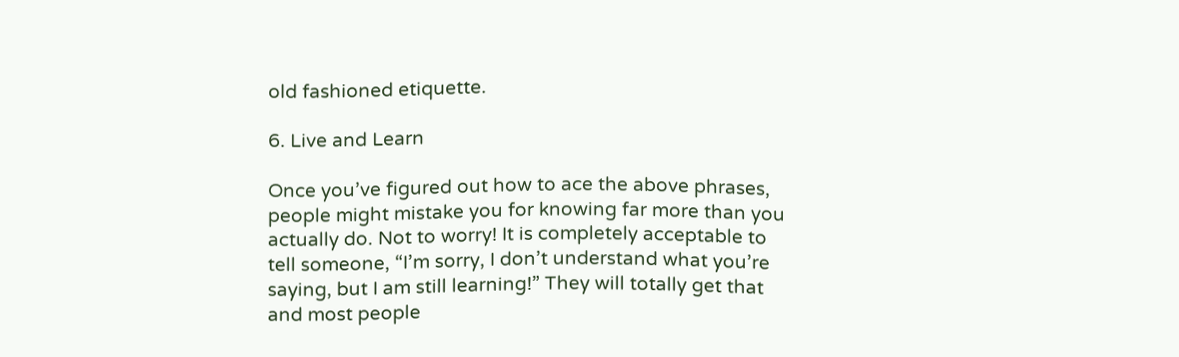old fashioned etiquette.

6. Live and Learn

Once you’ve figured out how to ace the above phrases, people might mistake you for knowing far more than you actually do. Not to worry! It is completely acceptable to tell someone, “I’m sorry, I don’t understand what you’re saying, but I am still learning!” They will totally get that and most people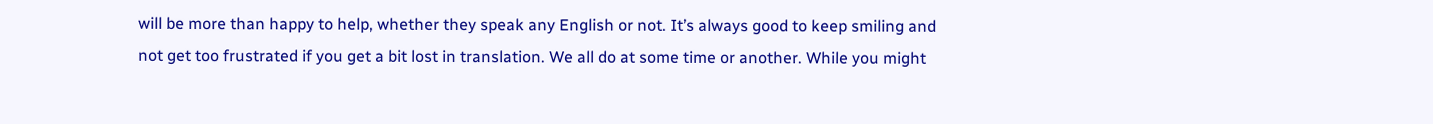will be more than happy to help, whether they speak any English or not. It’s always good to keep smiling and not get too frustrated if you get a bit lost in translation. We all do at some time or another. While you might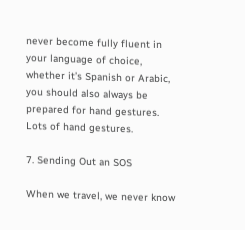never become fully fluent in your language of choice, whether it’s Spanish or Arabic, you should also always be prepared for hand gestures. Lots of hand gestures.

7. Sending Out an SOS

When we travel, we never know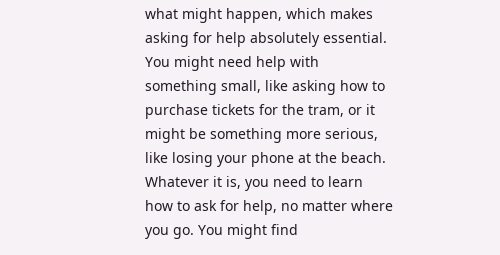what might happen, which makes asking for help absolutely essential. You might need help with something small, like asking how to purchase tickets for the tram, or it might be something more serious, like losing your phone at the beach. Whatever it is, you need to learn how to ask for help, no matter where you go. You might find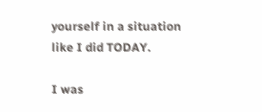yourself in a situation like I did TODAY.

I was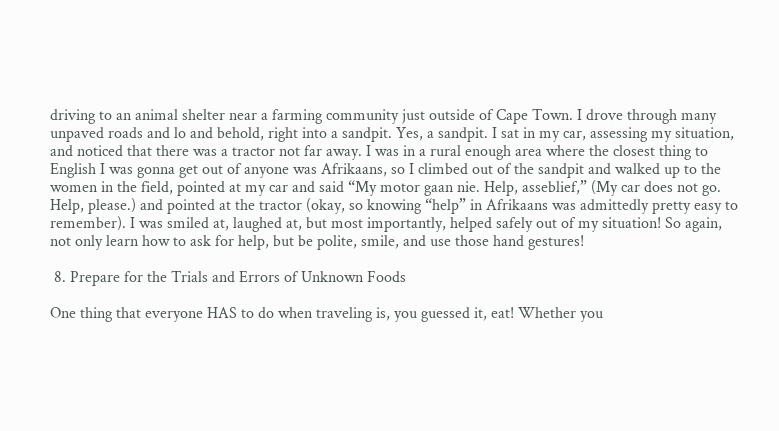driving to an animal shelter near a farming community just outside of Cape Town. I drove through many unpaved roads and lo and behold, right into a sandpit. Yes, a sandpit. I sat in my car, assessing my situation, and noticed that there was a tractor not far away. I was in a rural enough area where the closest thing to English I was gonna get out of anyone was Afrikaans, so I climbed out of the sandpit and walked up to the women in the field, pointed at my car and said “My motor gaan nie. Help, asseblief,” (My car does not go. Help, please.) and pointed at the tractor (okay, so knowing “help” in Afrikaans was admittedly pretty easy to remember). I was smiled at, laughed at, but most importantly, helped safely out of my situation! So again, not only learn how to ask for help, but be polite, smile, and use those hand gestures!

 8. Prepare for the Trials and Errors of Unknown Foods

One thing that everyone HAS to do when traveling is, you guessed it, eat! Whether you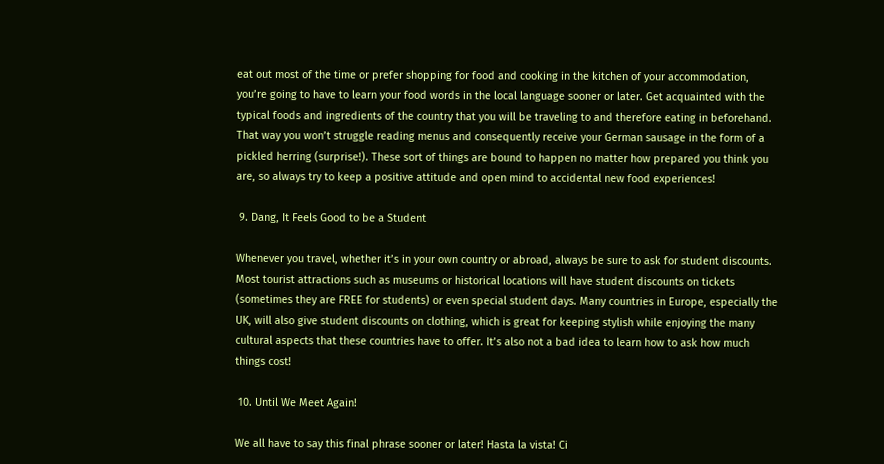eat out most of the time or prefer shopping for food and cooking in the kitchen of your accommodation, you’re going to have to learn your food words in the local language sooner or later. Get acquainted with the typical foods and ingredients of the country that you will be traveling to and therefore eating in beforehand. That way you won’t struggle reading menus and consequently receive your German sausage in the form of a pickled herring (surprise!). These sort of things are bound to happen no matter how prepared you think you are, so always try to keep a positive attitude and open mind to accidental new food experiences!

 9. Dang, It Feels Good to be a Student

Whenever you travel, whether it’s in your own country or abroad, always be sure to ask for student discounts. Most tourist attractions such as museums or historical locations will have student discounts on tickets (sometimes they are FREE for students) or even special student days. Many countries in Europe, especially the UK, will also give student discounts on clothing, which is great for keeping stylish while enjoying the many cultural aspects that these countries have to offer. It’s also not a bad idea to learn how to ask how much things cost!

 10. Until We Meet Again!

We all have to say this final phrase sooner or later! Hasta la vista! Ci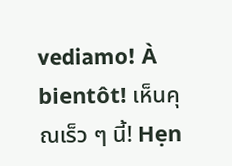vediamo! À bientôt! เห็นคุณเร็ว ๆ นี้! Hẹn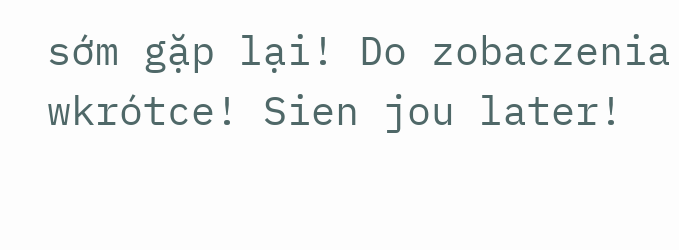sớm gặp lại! Do zobaczenia wkrótce! Sien jou later!